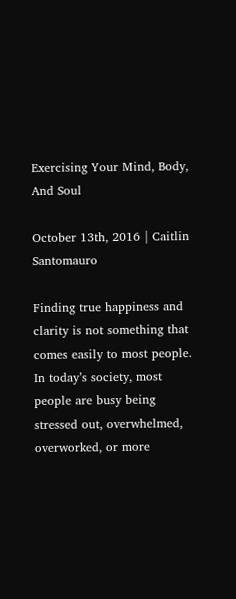Exercising Your Mind, Body, And Soul

October 13th, 2016 | Caitlin Santomauro

Finding true happiness and clarity is not something that comes easily to most people. In today’s society, most people are busy being stressed out, overwhelmed, overworked, or more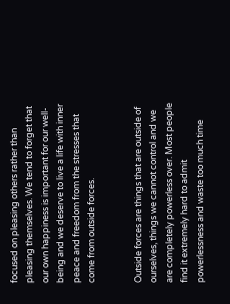focused on pleasing others rather than pleasing themselves. We tend to forget that our own happiness is important for our well-being and we deserve to live a life with inner peace and freedom from the stresses that come from outside forces.


Outside forces are things that are outside of ourselves, things we cannot control and we are completely powerless over. Most people find it extremely hard to admit powerlessness and waste too much time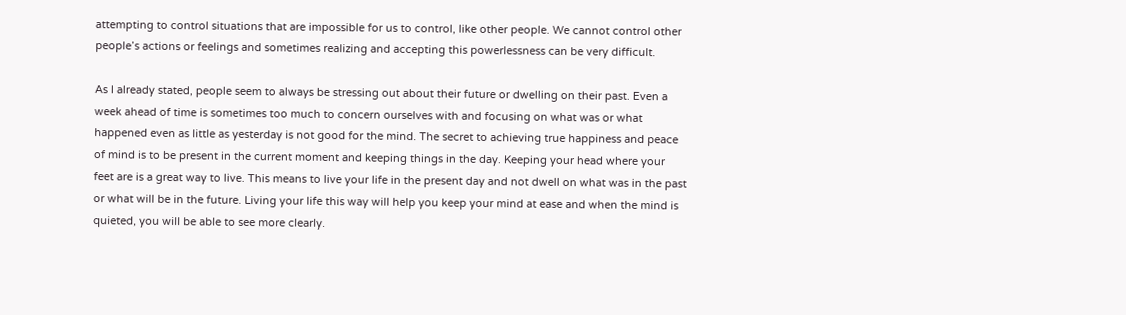attempting to control situations that are impossible for us to control, like other people. We cannot control other people’s actions or feelings and sometimes realizing and accepting this powerlessness can be very difficult.

As I already stated, people seem to always be stressing out about their future or dwelling on their past. Even a week ahead of time is sometimes too much to concern ourselves with and focusing on what was or what happened even as little as yesterday is not good for the mind. The secret to achieving true happiness and peace of mind is to be present in the current moment and keeping things in the day. Keeping your head where your feet are is a great way to live. This means to live your life in the present day and not dwell on what was in the past or what will be in the future. Living your life this way will help you keep your mind at ease and when the mind is quieted, you will be able to see more clearly.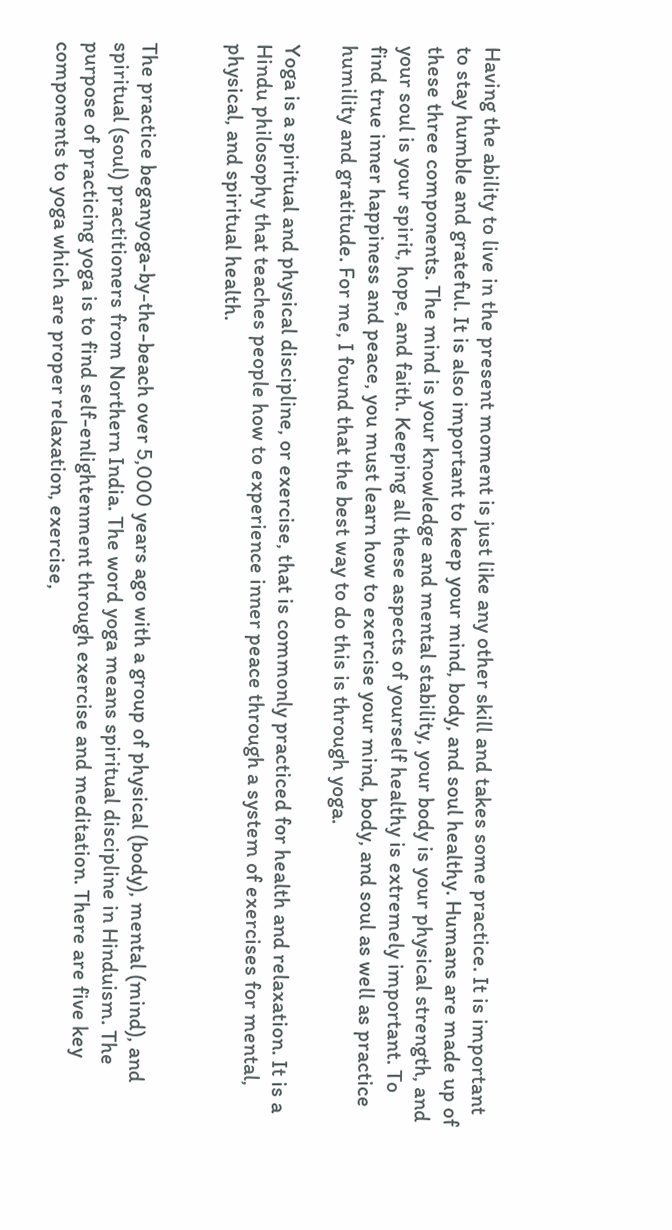Having the ability to live in the present moment is just like any other skill and takes some practice. It is important to stay humble and grateful. It is also important to keep your mind, body, and soul healthy. Humans are made up of these three components. The mind is your knowledge and mental stability, your body is your physical strength, and your soul is your spirit, hope, and faith. Keeping all these aspects of yourself healthy is extremely important. To find true inner happiness and peace, you must learn how to exercise your mind, body, and soul as well as practice humility and gratitude. For me, I found that the best way to do this is through yoga.

Yoga is a spiritual and physical discipline, or exercise, that is commonly practiced for health and relaxation. It is a Hindu philosophy that teaches people how to experience inner peace through a system of exercises for mental, physical, and spiritual health.


The practice beganyoga-by-the-beach over 5,000 years ago with a group of physical (body), mental (mind), and spiritual (soul) practitioners from Northern India. The word yoga means spiritual discipline in Hinduism. The purpose of practicing yoga is to find self-enlightenment through exercise and meditation. There are five key components to yoga which are proper relaxation, exercise,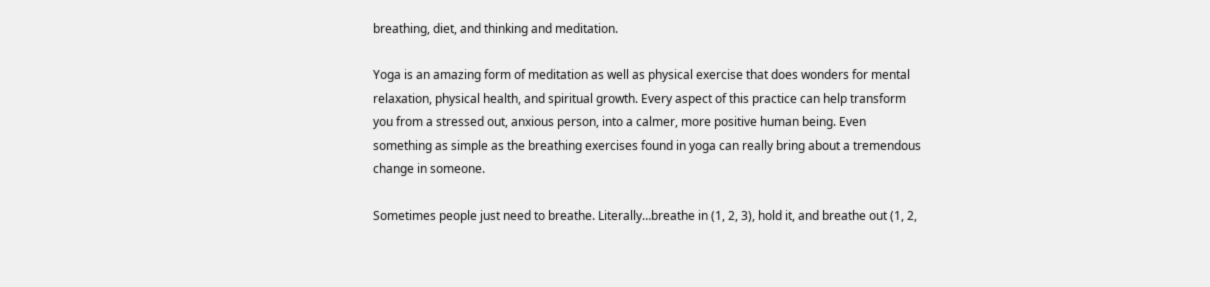breathing, diet, and thinking and meditation.

Yoga is an amazing form of meditation as well as physical exercise that does wonders for mental relaxation, physical health, and spiritual growth. Every aspect of this practice can help transform you from a stressed out, anxious person, into a calmer, more positive human being. Even something as simple as the breathing exercises found in yoga can really bring about a tremendous change in someone.

Sometimes people just need to breathe. Literally…breathe in (1, 2, 3), hold it, and breathe out (1, 2,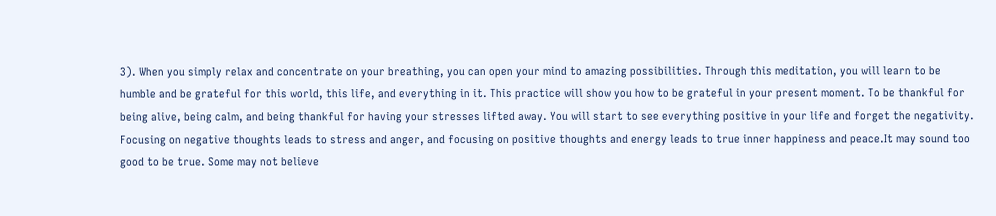3). When you simply relax and concentrate on your breathing, you can open your mind to amazing possibilities. Through this meditation, you will learn to be humble and be grateful for this world, this life, and everything in it. This practice will show you how to be grateful in your present moment. To be thankful for being alive, being calm, and being thankful for having your stresses lifted away. You will start to see everything positive in your life and forget the negativity. Focusing on negative thoughts leads to stress and anger, and focusing on positive thoughts and energy leads to true inner happiness and peace.It may sound too good to be true. Some may not believe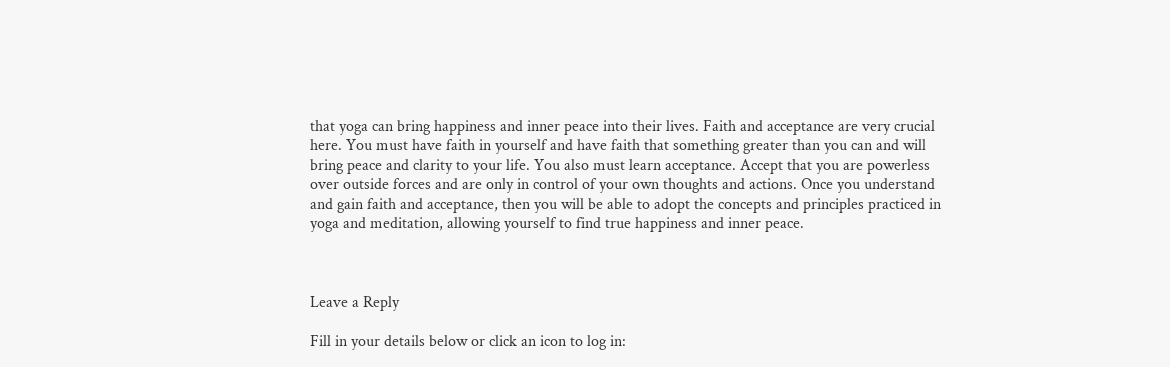that yoga can bring happiness and inner peace into their lives. Faith and acceptance are very crucial here. You must have faith in yourself and have faith that something greater than you can and will bring peace and clarity to your life. You also must learn acceptance. Accept that you are powerless over outside forces and are only in control of your own thoughts and actions. Once you understand and gain faith and acceptance, then you will be able to adopt the concepts and principles practiced in yoga and meditation, allowing yourself to find true happiness and inner peace.



Leave a Reply

Fill in your details below or click an icon to log in: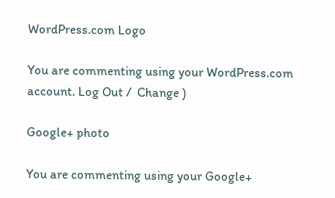WordPress.com Logo

You are commenting using your WordPress.com account. Log Out /  Change )

Google+ photo

You are commenting using your Google+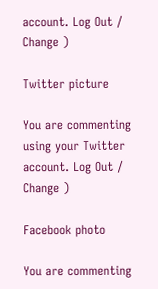account. Log Out /  Change )

Twitter picture

You are commenting using your Twitter account. Log Out /  Change )

Facebook photo

You are commenting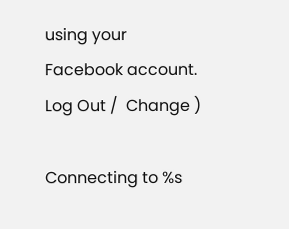using your Facebook account. Log Out /  Change )

Connecting to %s